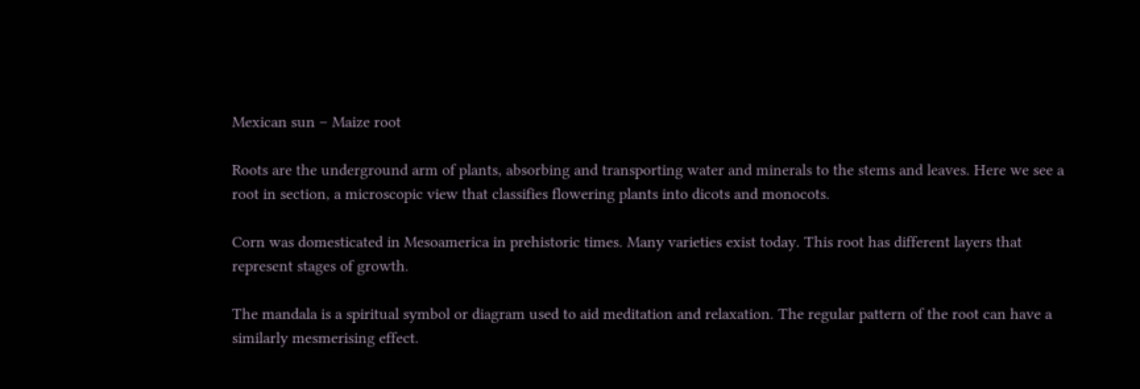Mexican sun – Maize root

Roots are the underground arm of plants, absorbing and transporting water and minerals to the stems and leaves. Here we see a root in section, a microscopic view that classifies flowering plants into dicots and monocots.

Corn was domesticated in Mesoamerica in prehistoric times. Many varieties exist today. This root has different layers that represent stages of growth.

The mandala is a spiritual symbol or diagram used to aid meditation and relaxation. The regular pattern of the root can have a similarly mesmerising effect.